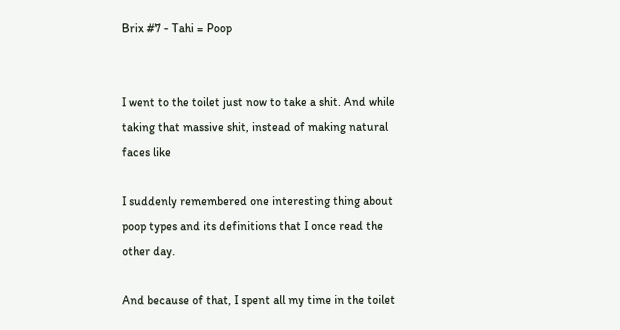Brix #7 - Tahi = Poop


I went to the toilet just now to take a shit. And while taking that massive shit, instead of making natural faces like

I suddenly remembered one interesting thing about poop types and its definitions that I once read the other day.

And because of that, I spent all my time in the toilet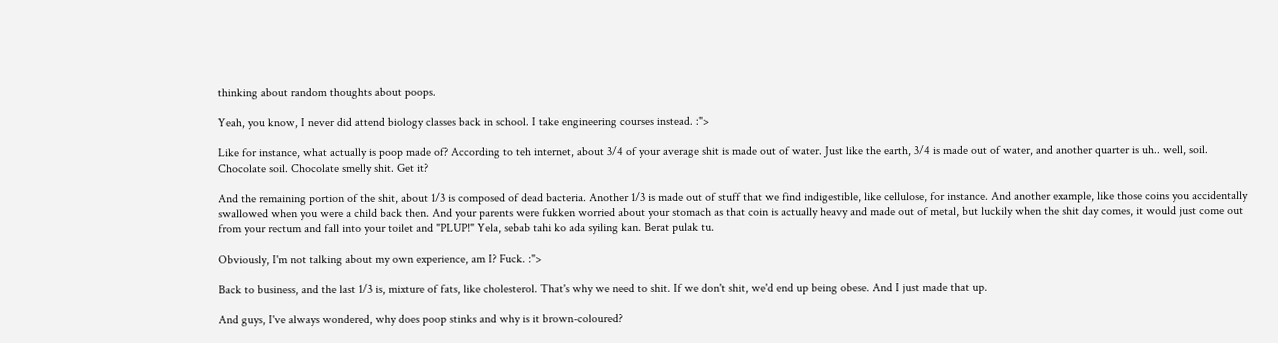thinking about random thoughts about poops.

Yeah, you know, I never did attend biology classes back in school. I take engineering courses instead. :">

Like for instance, what actually is poop made of? According to teh internet, about 3/4 of your average shit is made out of water. Just like the earth, 3/4 is made out of water, and another quarter is uh.. well, soil. Chocolate soil. Chocolate smelly shit. Get it?

And the remaining portion of the shit, about 1/3 is composed of dead bacteria. Another 1/3 is made out of stuff that we find indigestible, like cellulose, for instance. And another example, like those coins you accidentally swallowed when you were a child back then. And your parents were fukken worried about your stomach as that coin is actually heavy and made out of metal, but luckily when the shit day comes, it would just come out from your rectum and fall into your toilet and "PLUP!" Yela, sebab tahi ko ada syiling kan. Berat pulak tu.

Obviously, I'm not talking about my own experience, am I? Fuck. :">

Back to business, and the last 1/3 is, mixture of fats, like cholesterol. That's why we need to shit. If we don't shit, we'd end up being obese. And I just made that up.

And guys, I've always wondered, why does poop stinks and why is it brown-coloured?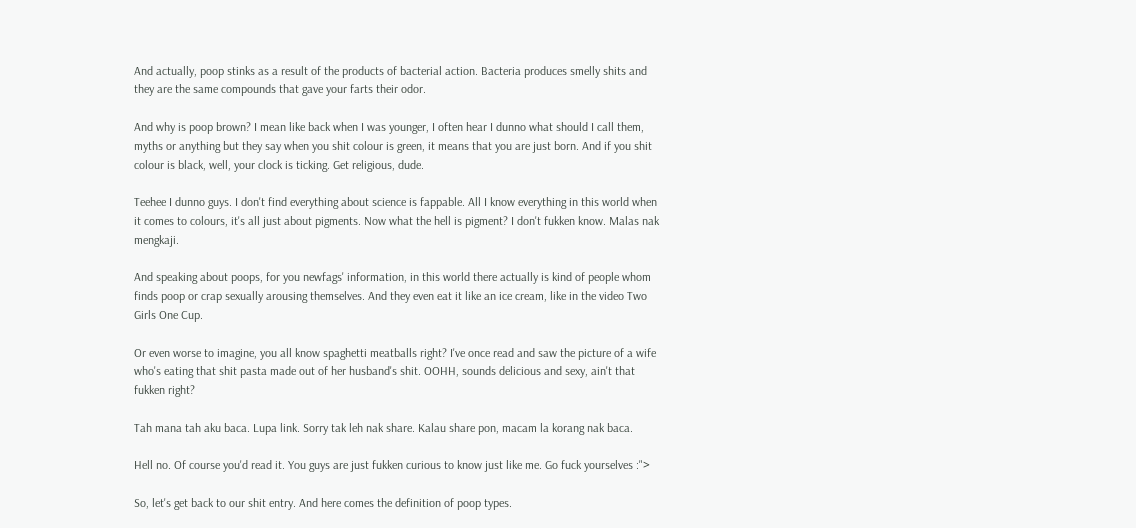And actually, poop stinks as a result of the products of bacterial action. Bacteria produces smelly shits and they are the same compounds that gave your farts their odor.

And why is poop brown? I mean like back when I was younger, I often hear I dunno what should I call them, myths or anything but they say when you shit colour is green, it means that you are just born. And if you shit colour is black, well, your clock is ticking. Get religious, dude.

Teehee I dunno guys. I don't find everything about science is fappable. All I know everything in this world when it comes to colours, it's all just about pigments. Now what the hell is pigment? I don't fukken know. Malas nak mengkaji.

And speaking about poops, for you newfags' information, in this world there actually is kind of people whom finds poop or crap sexually arousing themselves. And they even eat it like an ice cream, like in the video Two Girls One Cup.

Or even worse to imagine, you all know spaghetti meatballs right? I've once read and saw the picture of a wife who's eating that shit pasta made out of her husband's shit. OOHH, sounds delicious and sexy, ain't that fukken right?

Tah mana tah aku baca. Lupa link. Sorry tak leh nak share. Kalau share pon, macam la korang nak baca.

Hell no. Of course you'd read it. You guys are just fukken curious to know just like me. Go fuck yourselves :">

So, let's get back to our shit entry. And here comes the definition of poop types.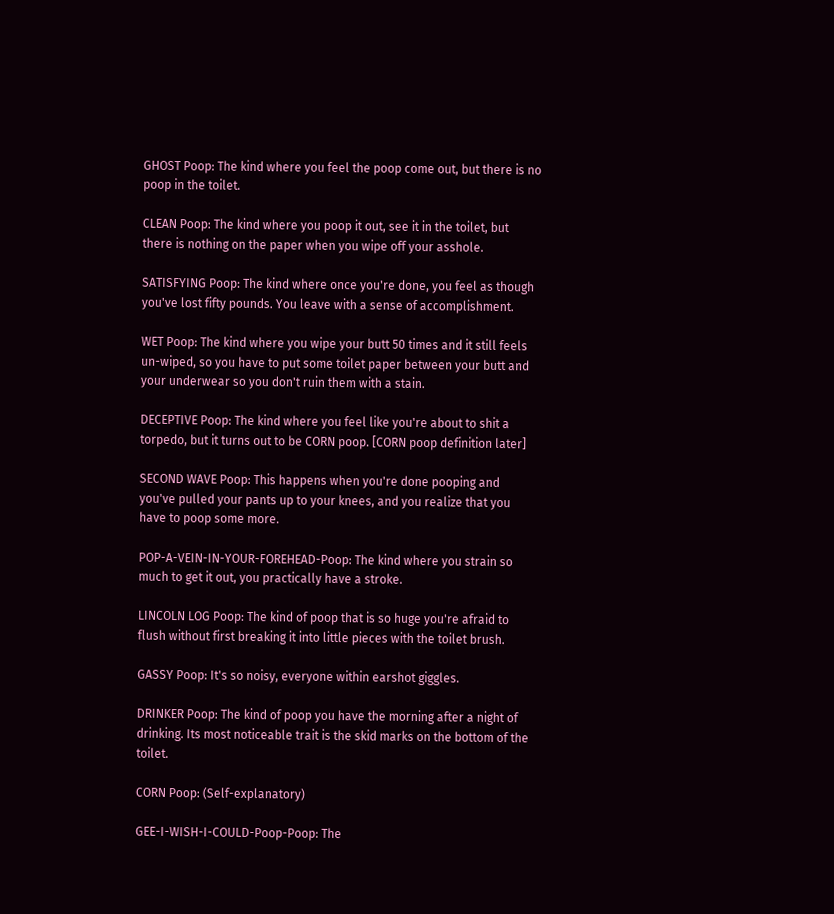GHOST Poop: The kind where you feel the poop come out, but there is no poop in the toilet.

CLEAN Poop: The kind where you poop it out, see it in the toilet, but there is nothing on the paper when you wipe off your asshole.

SATISFYING Poop: The kind where once you're done, you feel as though you've lost fifty pounds. You leave with a sense of accomplishment.

WET Poop: The kind where you wipe your butt 50 times and it still feels un-wiped, so you have to put some toilet paper between your butt and your underwear so you don't ruin them with a stain.

DECEPTIVE Poop: The kind where you feel like you're about to shit a torpedo, but it turns out to be CORN poop. [CORN poop definition later]

SECOND WAVE Poop: This happens when you're done pooping and you've pulled your pants up to your knees, and you realize that you have to poop some more.

POP-A-VEIN-IN-YOUR-FOREHEAD-Poop: The kind where you strain so much to get it out, you practically have a stroke.

LINCOLN LOG Poop: The kind of poop that is so huge you're afraid to flush without first breaking it into little pieces with the toilet brush.

GASSY Poop: It's so noisy, everyone within earshot giggles.

DRINKER Poop: The kind of poop you have the morning after a night of drinking. Its most noticeable trait is the skid marks on the bottom of the toilet.

CORN Poop: (Self-explanatory)

GEE-I-WISH-I-COULD-Poop-Poop: The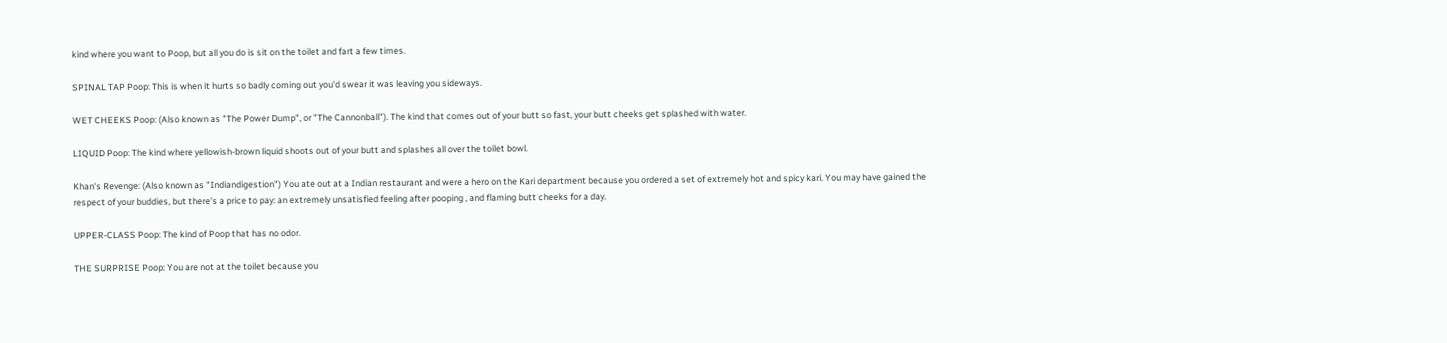kind where you want to Poop, but all you do is sit on the toilet and fart a few times.

SPINAL TAP Poop: This is when it hurts so badly coming out you'd swear it was leaving you sideways.

WET CHEEKS Poop: (Also known as "The Power Dump", or "The Cannonball"). The kind that comes out of your butt so fast, your butt cheeks get splashed with water.

LIQUID Poop: The kind where yellowish-brown liquid shoots out of your butt and splashes all over the toilet bowl.

Khan's Revenge: (Also known as "Indiandigestion") You ate out at a Indian restaurant and were a hero on the Kari department because you ordered a set of extremely hot and spicy kari. You may have gained the respect of your buddies, but there's a price to pay: an extremely unsatisfied feeling after pooping , and flaming butt cheeks for a day.

UPPER-CLASS Poop: The kind of Poop that has no odor.

THE SURPRISE Poop: You are not at the toilet because you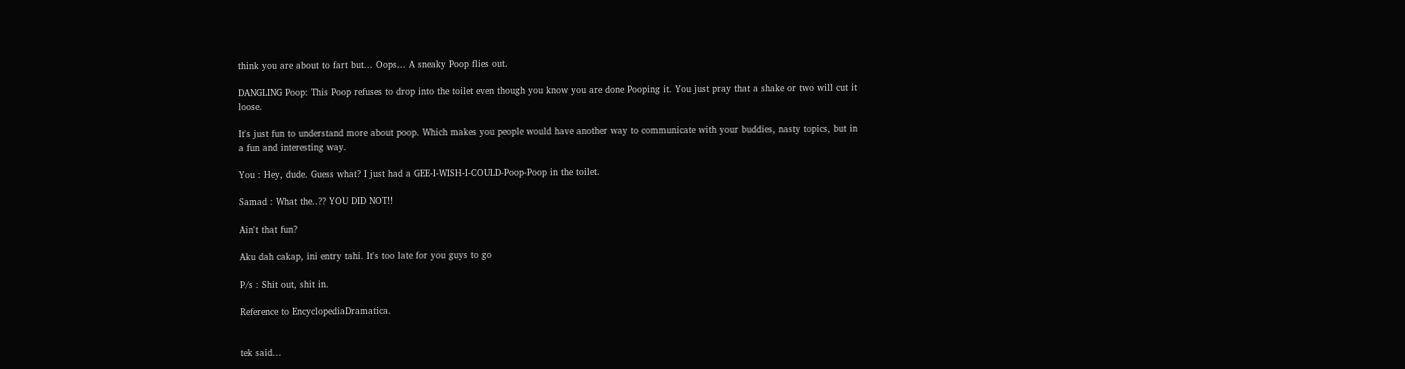think you are about to fart but... Oops... A sneaky Poop flies out.

DANGLING Poop: This Poop refuses to drop into the toilet even though you know you are done Pooping it. You just pray that a shake or two will cut it loose.

It's just fun to understand more about poop. Which makes you people would have another way to communicate with your buddies, nasty topics, but in a fun and interesting way.

You : Hey, dude. Guess what? I just had a GEE-I-WISH-I-COULD-Poop-Poop in the toilet.

Samad : What the..?? YOU DID NOT!!

Ain't that fun?

Aku dah cakap, ini entry tahi. It's too late for you guys to go

P/s : Shit out, shit in.

Reference to EncyclopediaDramatica.


tek said...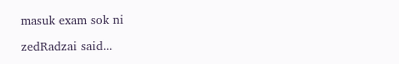masuk exam sok ni

zedRadzai said...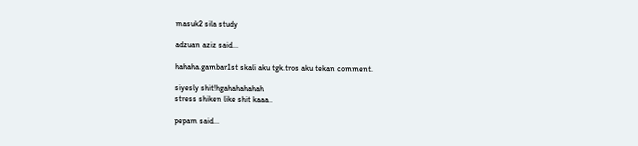masuk2 sila study

adzuan aziz said...

hahaha.gambar1st skali aku tgk.tros aku tekan comment.

siyesly shit!hgahahahahah
stress shiken like shit kaaa..

pepam said...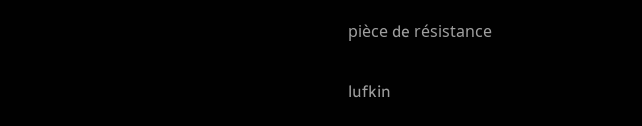pièce de résistance

lufkin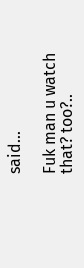said...

Fuk man u watch that? too?..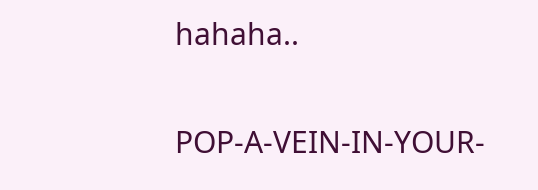hahaha..

POP-A-VEIN-IN-YOUR-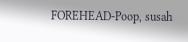FOREHEAD-Poop, susah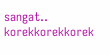sangat.. korekkorekkorek